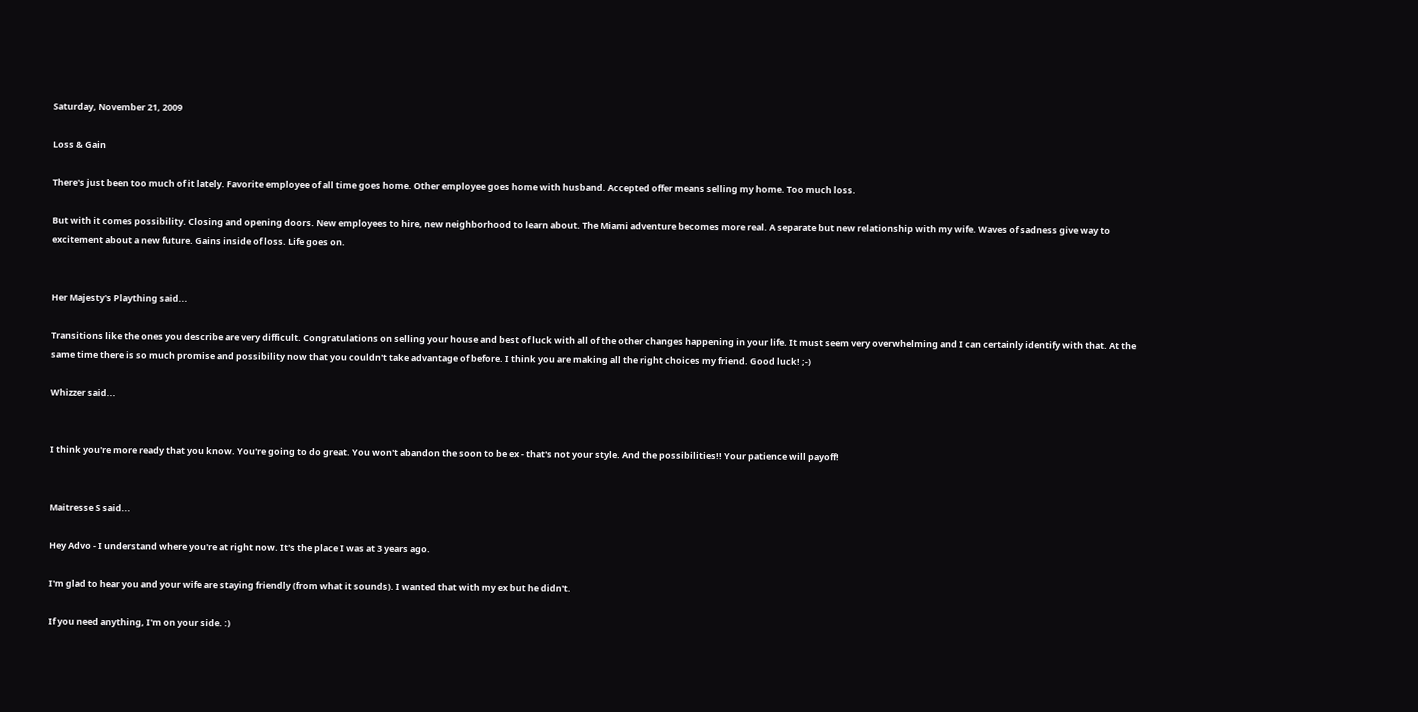Saturday, November 21, 2009

Loss & Gain

There's just been too much of it lately. Favorite employee of all time goes home. Other employee goes home with husband. Accepted offer means selling my home. Too much loss.

But with it comes possibility. Closing and opening doors. New employees to hire, new neighborhood to learn about. The Miami adventure becomes more real. A separate but new relationship with my wife. Waves of sadness give way to excitement about a new future. Gains inside of loss. Life goes on.


Her Majesty's Plaything said...

Transitions like the ones you describe are very difficult. Congratulations on selling your house and best of luck with all of the other changes happening in your life. It must seem very overwhelming and I can certainly identify with that. At the same time there is so much promise and possibility now that you couldn't take advantage of before. I think you are making all the right choices my friend. Good luck! ;-)

Whizzer said...


I think you're more ready that you know. You're going to do great. You won't abandon the soon to be ex - that's not your style. And the possibilities!! Your patience will payoff!


Maitresse S said...

Hey Advo - I understand where you're at right now. It's the place I was at 3 years ago.

I'm glad to hear you and your wife are staying friendly (from what it sounds). I wanted that with my ex but he didn't.

If you need anything, I'm on your side. :)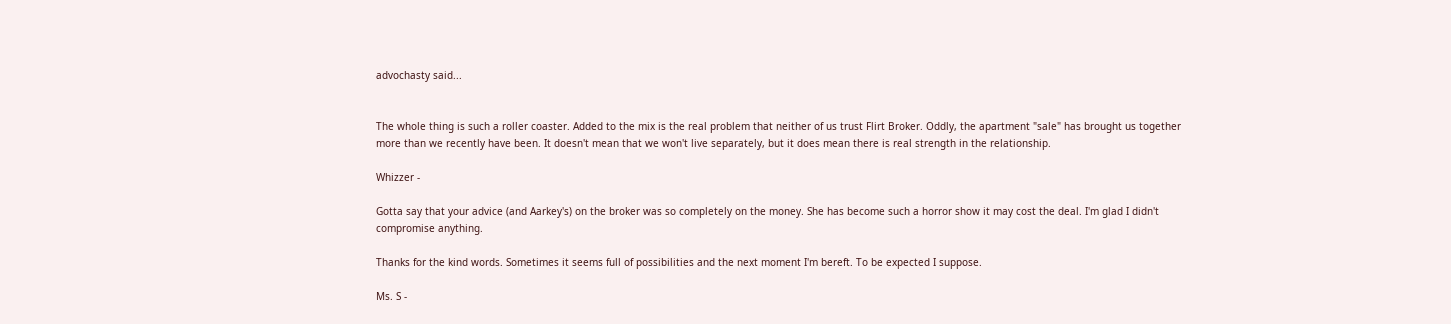advochasty said...


The whole thing is such a roller coaster. Added to the mix is the real problem that neither of us trust Flirt Broker. Oddly, the apartment "sale" has brought us together more than we recently have been. It doesn't mean that we won't live separately, but it does mean there is real strength in the relationship.

Whizzer -

Gotta say that your advice (and Aarkey's) on the broker was so completely on the money. She has become such a horror show it may cost the deal. I'm glad I didn't compromise anything.

Thanks for the kind words. Sometimes it seems full of possibilities and the next moment I'm bereft. To be expected I suppose.

Ms. S -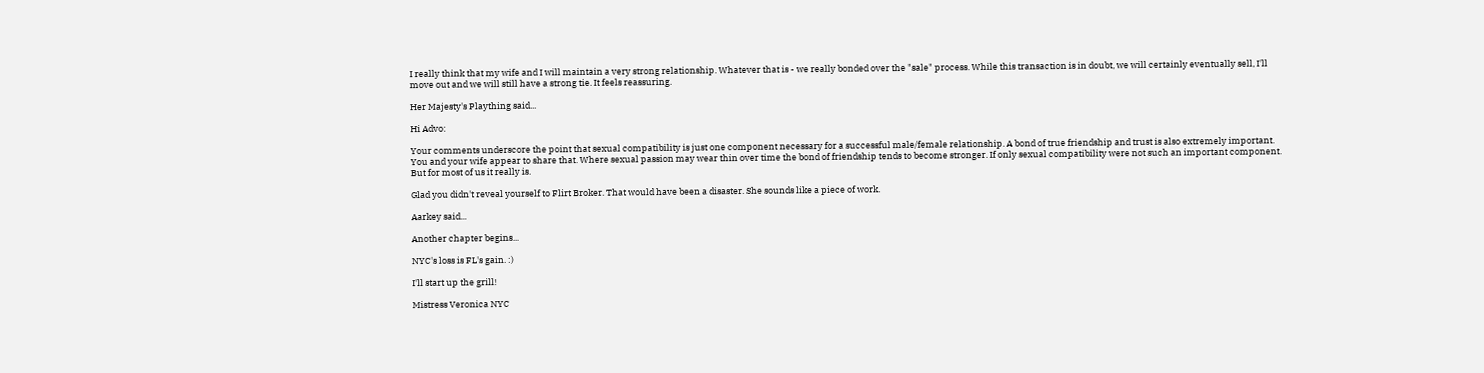I really think that my wife and I will maintain a very strong relationship. Whatever that is - we really bonded over the "sale" process. While this transaction is in doubt, we will certainly eventually sell, I'll move out and we will still have a strong tie. It feels reassuring.

Her Majesty's Plaything said...

Hi Advo:

Your comments underscore the point that sexual compatibility is just one component necessary for a successful male/female relationship. A bond of true friendship and trust is also extremely important. You and your wife appear to share that. Where sexual passion may wear thin over time the bond of friendship tends to become stronger. If only sexual compatibility were not such an important component. But for most of us it really is.

Glad you didn't reveal yourself to Flirt Broker. That would have been a disaster. She sounds like a piece of work.

Aarkey said...

Another chapter begins...

NYC's loss is FL's gain. :)

I'll start up the grill!

Mistress Veronica NYC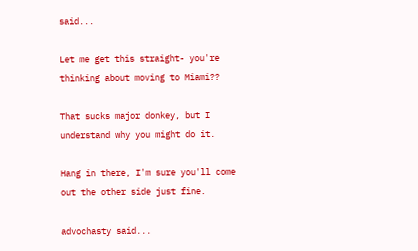said...

Let me get this straight- you're thinking about moving to Miami??

That sucks major donkey, but I understand why you might do it.

Hang in there, I'm sure you'll come out the other side just fine.

advochasty said...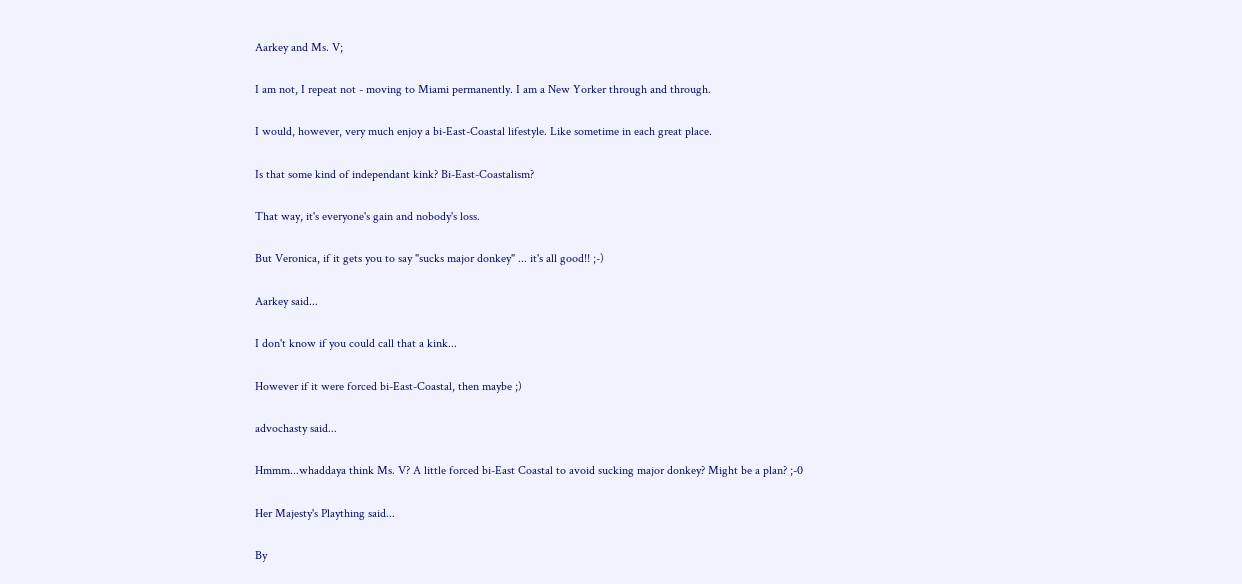Aarkey and Ms. V;

I am not, I repeat not - moving to Miami permanently. I am a New Yorker through and through.

I would, however, very much enjoy a bi-East-Coastal lifestyle. Like sometime in each great place.

Is that some kind of independant kink? Bi-East-Coastalism?

That way, it's everyone's gain and nobody's loss.

But Veronica, if it gets you to say "sucks major donkey" ... it's all good!! ;-)

Aarkey said...

I don't know if you could call that a kink...

However if it were forced bi-East-Coastal, then maybe ;)

advochasty said...

Hmmm...whaddaya think Ms. V? A little forced bi-East Coastal to avoid sucking major donkey? Might be a plan? ;-0

Her Majesty's Plaything said...

By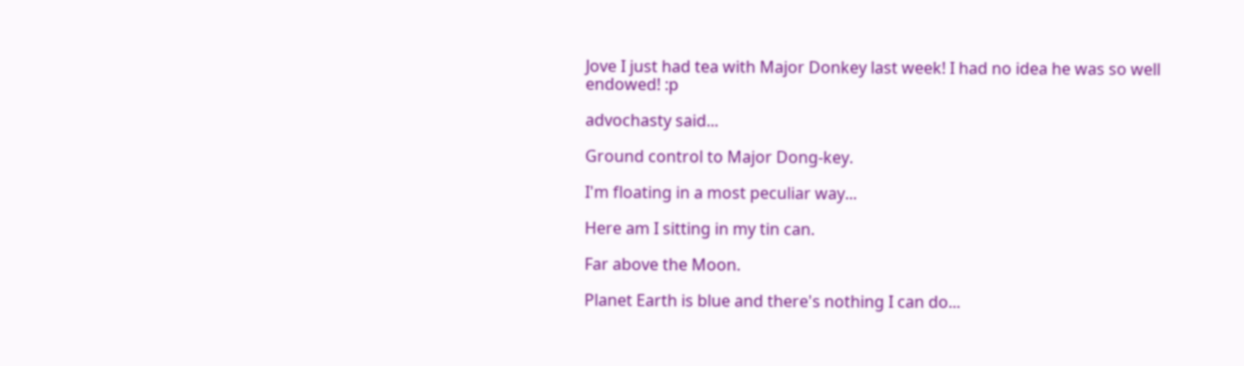Jove I just had tea with Major Donkey last week! I had no idea he was so well endowed! :p

advochasty said...

Ground control to Major Dong-key.

I'm floating in a most peculiar way...

Here am I sitting in my tin can.

Far above the Moon.

Planet Earth is blue and there's nothing I can do...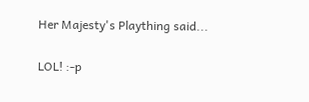Her Majesty's Plaything said...

LOL! :-p